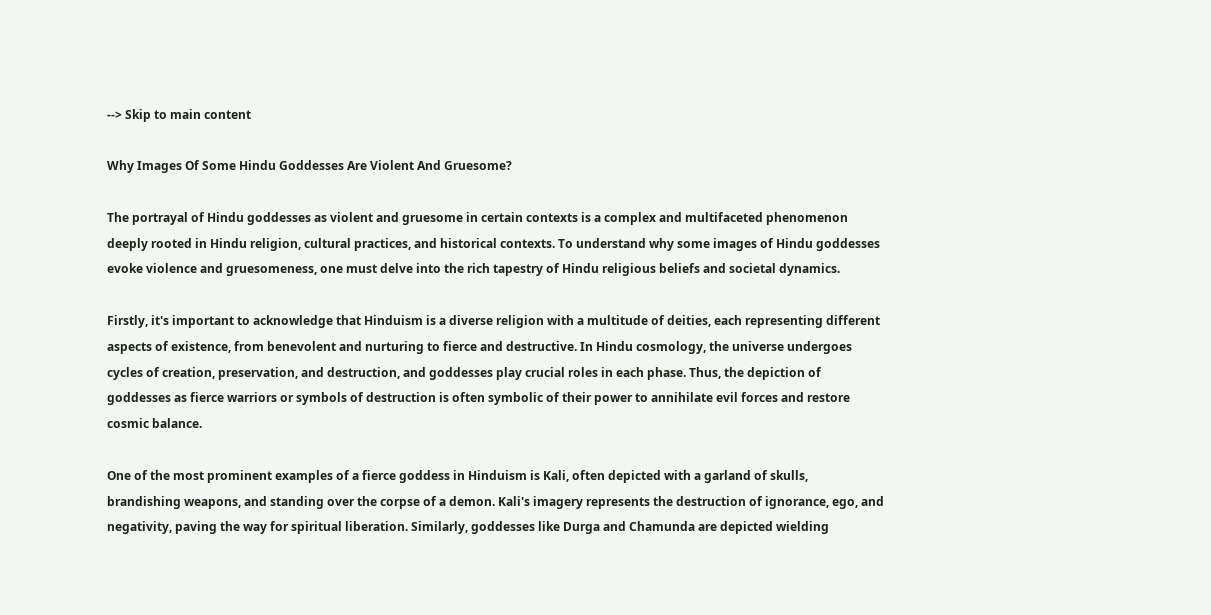--> Skip to main content

Why Images Of Some Hindu Goddesses Are Violent And Gruesome?

The portrayal of Hindu goddesses as violent and gruesome in certain contexts is a complex and multifaceted phenomenon deeply rooted in Hindu religion, cultural practices, and historical contexts. To understand why some images of Hindu goddesses evoke violence and gruesomeness, one must delve into the rich tapestry of Hindu religious beliefs and societal dynamics.

Firstly, it's important to acknowledge that Hinduism is a diverse religion with a multitude of deities, each representing different aspects of existence, from benevolent and nurturing to fierce and destructive. In Hindu cosmology, the universe undergoes cycles of creation, preservation, and destruction, and goddesses play crucial roles in each phase. Thus, the depiction of goddesses as fierce warriors or symbols of destruction is often symbolic of their power to annihilate evil forces and restore cosmic balance.

One of the most prominent examples of a fierce goddess in Hinduism is Kali, often depicted with a garland of skulls, brandishing weapons, and standing over the corpse of a demon. Kali's imagery represents the destruction of ignorance, ego, and negativity, paving the way for spiritual liberation. Similarly, goddesses like Durga and Chamunda are depicted wielding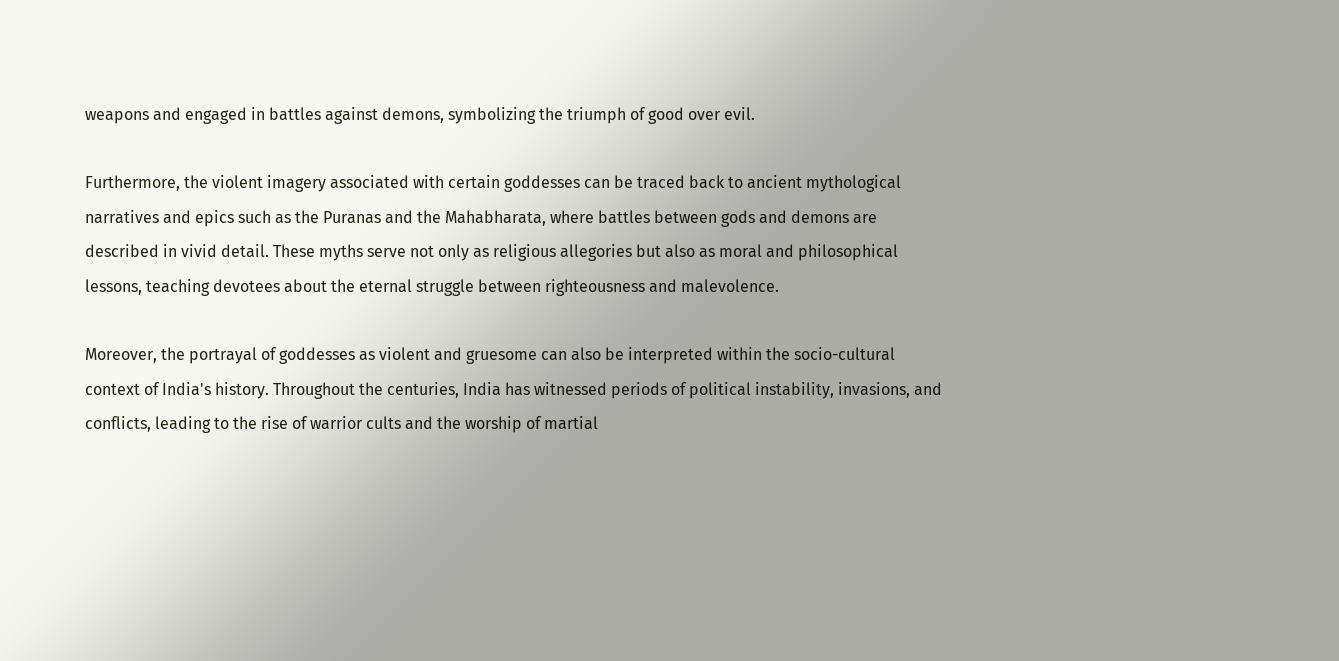weapons and engaged in battles against demons, symbolizing the triumph of good over evil.

Furthermore, the violent imagery associated with certain goddesses can be traced back to ancient mythological narratives and epics such as the Puranas and the Mahabharata, where battles between gods and demons are described in vivid detail. These myths serve not only as religious allegories but also as moral and philosophical lessons, teaching devotees about the eternal struggle between righteousness and malevolence.

Moreover, the portrayal of goddesses as violent and gruesome can also be interpreted within the socio-cultural context of India's history. Throughout the centuries, India has witnessed periods of political instability, invasions, and conflicts, leading to the rise of warrior cults and the worship of martial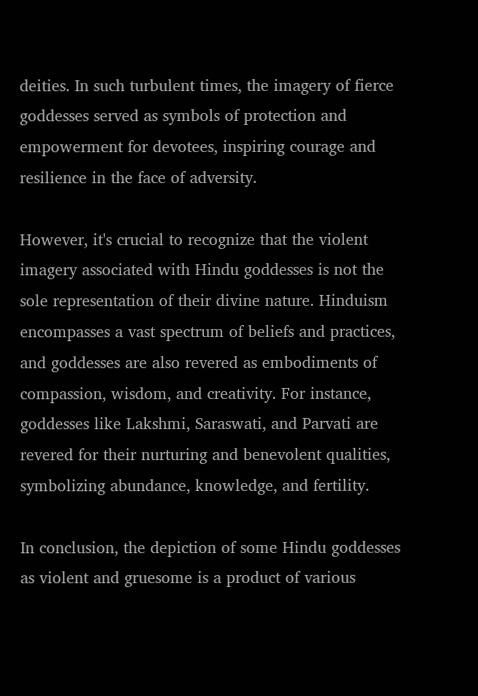deities. In such turbulent times, the imagery of fierce goddesses served as symbols of protection and empowerment for devotees, inspiring courage and resilience in the face of adversity.

However, it's crucial to recognize that the violent imagery associated with Hindu goddesses is not the sole representation of their divine nature. Hinduism encompasses a vast spectrum of beliefs and practices, and goddesses are also revered as embodiments of compassion, wisdom, and creativity. For instance, goddesses like Lakshmi, Saraswati, and Parvati are revered for their nurturing and benevolent qualities, symbolizing abundance, knowledge, and fertility.

In conclusion, the depiction of some Hindu goddesses as violent and gruesome is a product of various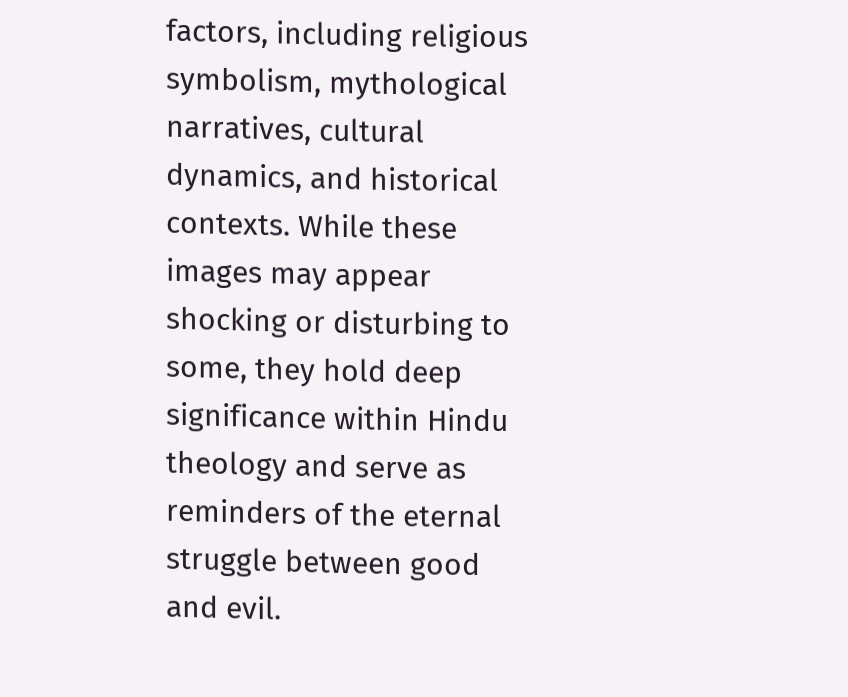factors, including religious symbolism, mythological narratives, cultural dynamics, and historical contexts. While these images may appear shocking or disturbing to some, they hold deep significance within Hindu theology and serve as reminders of the eternal struggle between good and evil.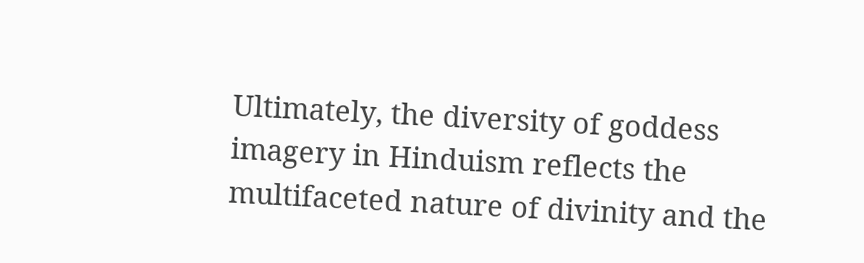Ultimately, the diversity of goddess imagery in Hinduism reflects the multifaceted nature of divinity and the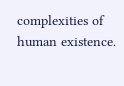complexities of human existence.